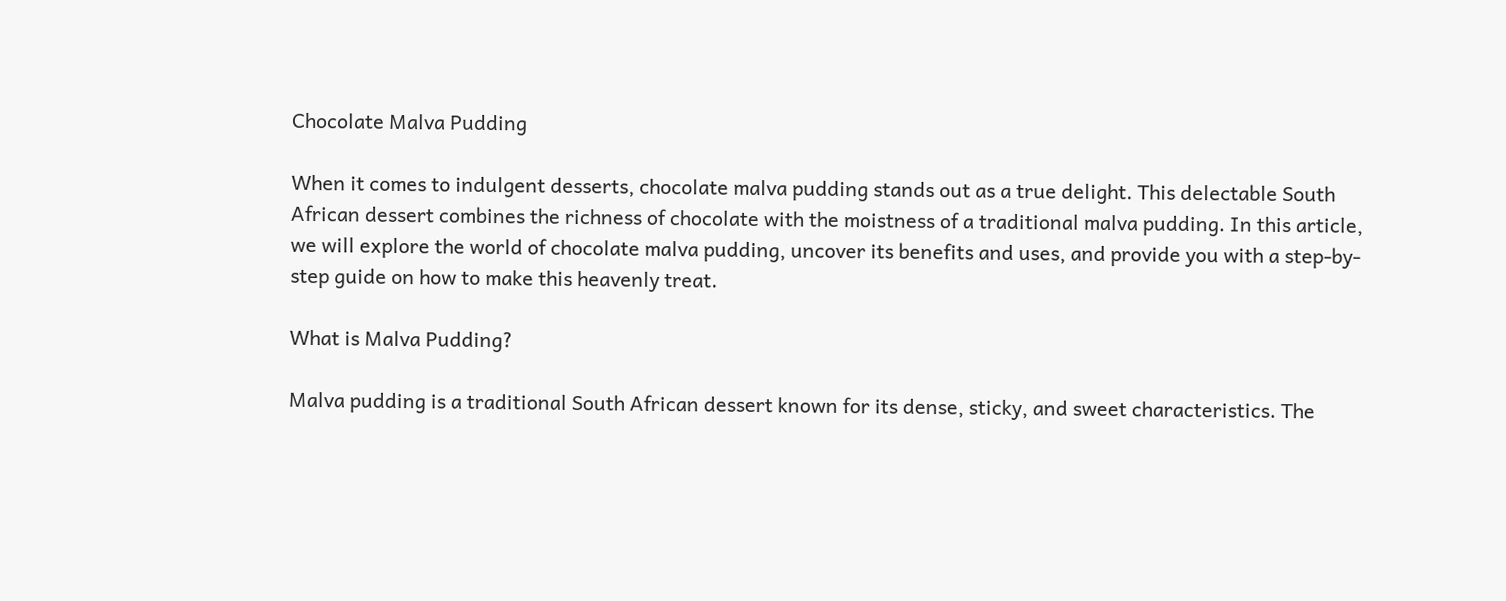Chocolate Malva Pudding

When it comes to indulgent desserts, chocolate malva pudding stands out as a true delight. This delectable South African dessert combines the richness of chocolate with the moistness of a traditional malva pudding. In this article, we will explore the world of chocolate malva pudding, uncover its benefits and uses, and provide you with a step-by-step guide on how to make this heavenly treat.

What is Malva Pudding?

Malva pudding is a traditional South African dessert known for its dense, sticky, and sweet characteristics. The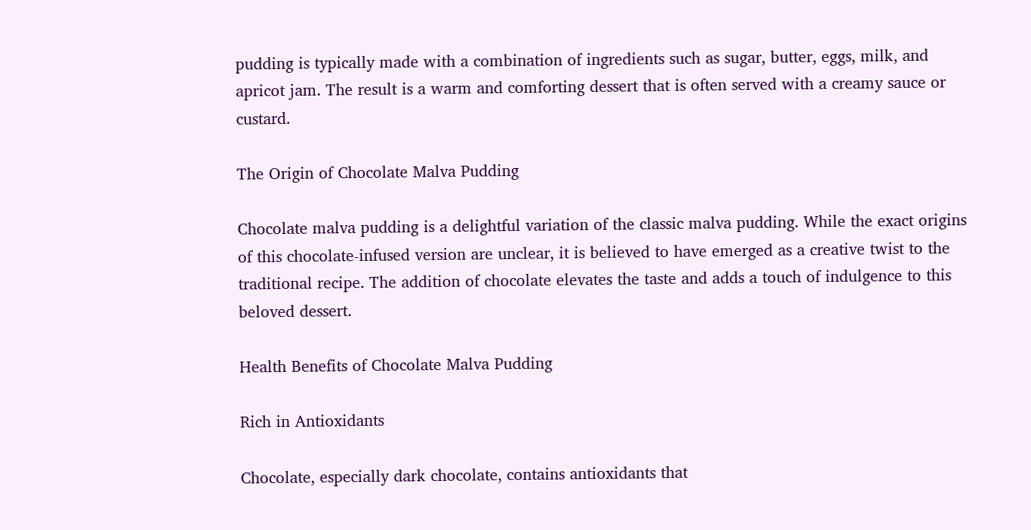pudding is typically made with a combination of ingredients such as sugar, butter, eggs, milk, and apricot jam. The result is a warm and comforting dessert that is often served with a creamy sauce or custard.

The Origin of Chocolate Malva Pudding

Chocolate malva pudding is a delightful variation of the classic malva pudding. While the exact origins of this chocolate-infused version are unclear, it is believed to have emerged as a creative twist to the traditional recipe. The addition of chocolate elevates the taste and adds a touch of indulgence to this beloved dessert.

Health Benefits of Chocolate Malva Pudding

Rich in Antioxidants

Chocolate, especially dark chocolate, contains antioxidants that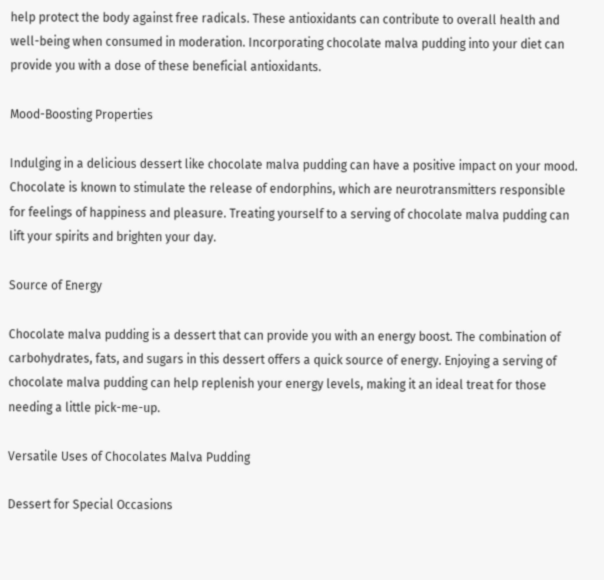help protect the body against free radicals. These antioxidants can contribute to overall health and well-being when consumed in moderation. Incorporating chocolate malva pudding into your diet can provide you with a dose of these beneficial antioxidants.

Mood-Boosting Properties

Indulging in a delicious dessert like chocolate malva pudding can have a positive impact on your mood. Chocolate is known to stimulate the release of endorphins, which are neurotransmitters responsible for feelings of happiness and pleasure. Treating yourself to a serving of chocolate malva pudding can lift your spirits and brighten your day.

Source of Energy

Chocolate malva pudding is a dessert that can provide you with an energy boost. The combination of carbohydrates, fats, and sugars in this dessert offers a quick source of energy. Enjoying a serving of chocolate malva pudding can help replenish your energy levels, making it an ideal treat for those needing a little pick-me-up.

Versatile Uses of Chocolates Malva Pudding

Dessert for Special Occasions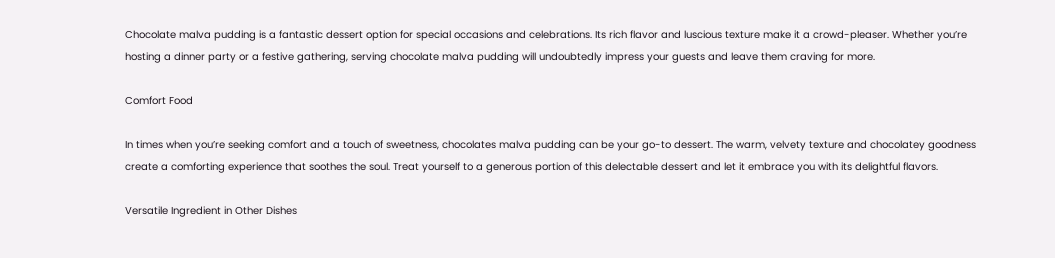Chocolate malva pudding is a fantastic dessert option for special occasions and celebrations. Its rich flavor and luscious texture make it a crowd-pleaser. Whether you’re hosting a dinner party or a festive gathering, serving chocolate malva pudding will undoubtedly impress your guests and leave them craving for more.

Comfort Food

In times when you’re seeking comfort and a touch of sweetness, chocolates malva pudding can be your go-to dessert. The warm, velvety texture and chocolatey goodness create a comforting experience that soothes the soul. Treat yourself to a generous portion of this delectable dessert and let it embrace you with its delightful flavors.

Versatile Ingredient in Other Dishes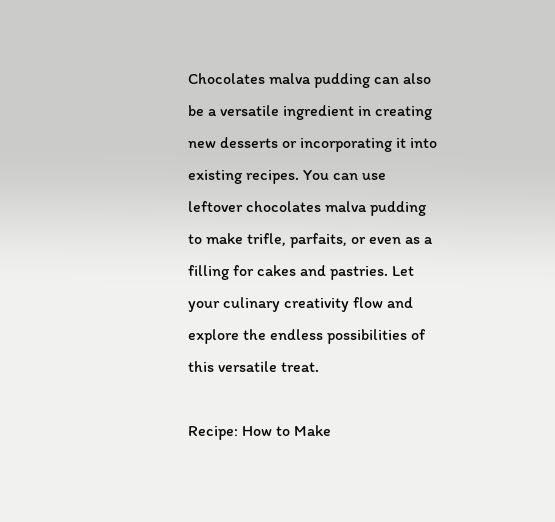Chocolates malva pudding can also be a versatile ingredient in creating new desserts or incorporating it into existing recipes. You can use leftover chocolates malva pudding to make trifle, parfaits, or even as a filling for cakes and pastries. Let your culinary creativity flow and explore the endless possibilities of this versatile treat.

Recipe: How to Make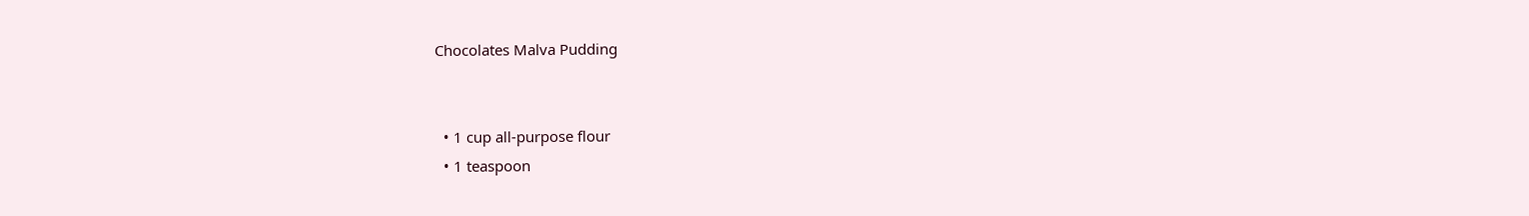Chocolates Malva Pudding


  • 1 cup all-purpose flour
  • 1 teaspoon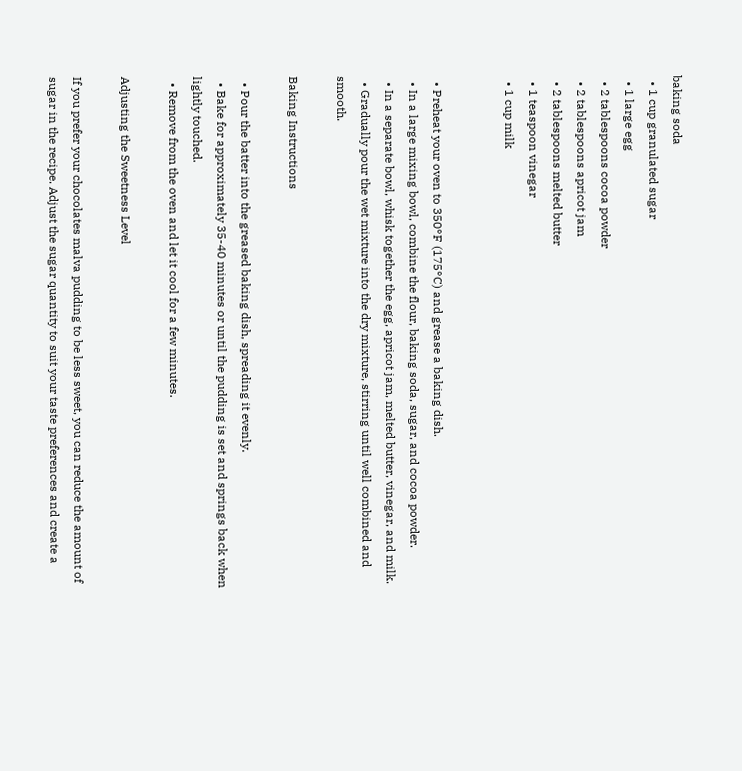baking soda
  • 1 cup granulated sugar
  • 1 large egg
  • 2 tablespoons cocoa powder
  • 2 tablespoons apricot jam
  • 2 tablespoons melted butter
  • 1 teaspoon vinegar
  • 1 cup milk


  • Preheat your oven to 350°F (175°C) and grease a baking dish.
  • In a large mixing bowl, combine the flour, baking soda, sugar, and cocoa powder.
  • In a separate bowl, whisk together the egg, apricot jam, melted butter, vinegar, and milk.
  • Gradually pour the wet mixture into the dry mixture, stirring until well combined and smooth.

Baking Instructions

  • Pour the batter into the greased baking dish, spreading it evenly.
  • Bake for approximately 35-40 minutes or until the pudding is set and springs back when lightly touched.
  • Remove from the oven and let it cool for a few minutes.

Adjusting the Sweetness Level

If you prefer your chocolates malva pudding to be less sweet, you can reduce the amount of sugar in the recipe. Adjust the sugar quantity to suit your taste preferences and create a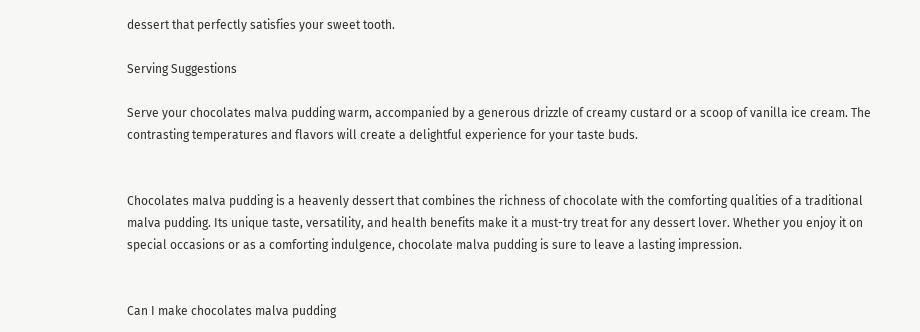dessert that perfectly satisfies your sweet tooth.

Serving Suggestions

Serve your chocolates malva pudding warm, accompanied by a generous drizzle of creamy custard or a scoop of vanilla ice cream. The contrasting temperatures and flavors will create a delightful experience for your taste buds.


Chocolates malva pudding is a heavenly dessert that combines the richness of chocolate with the comforting qualities of a traditional malva pudding. Its unique taste, versatility, and health benefits make it a must-try treat for any dessert lover. Whether you enjoy it on special occasions or as a comforting indulgence, chocolate malva pudding is sure to leave a lasting impression.


Can I make chocolates malva pudding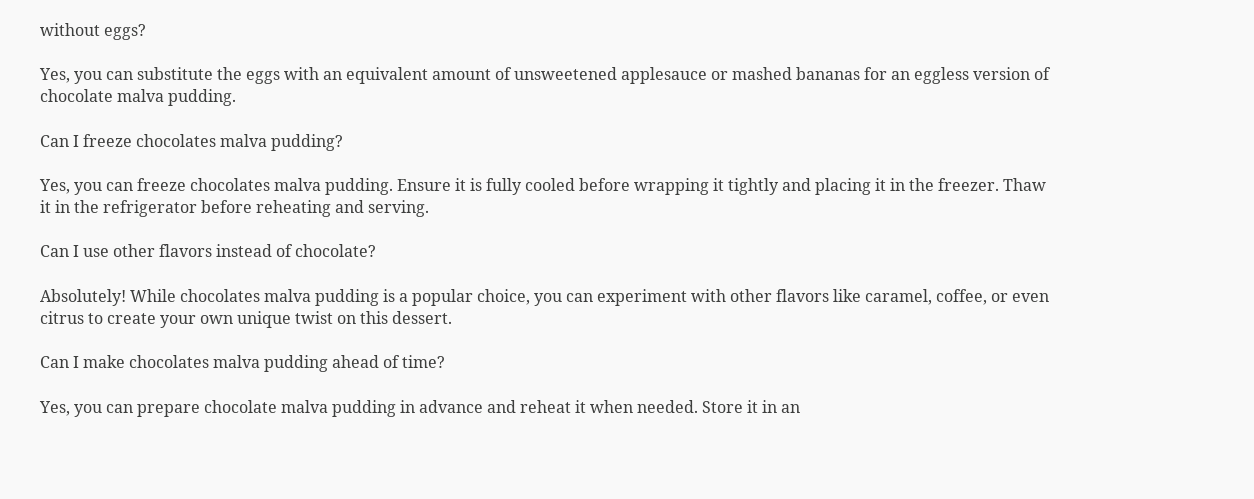without eggs?

Yes, you can substitute the eggs with an equivalent amount of unsweetened applesauce or mashed bananas for an eggless version of chocolate malva pudding.

Can I freeze chocolates malva pudding?

Yes, you can freeze chocolates malva pudding. Ensure it is fully cooled before wrapping it tightly and placing it in the freezer. Thaw it in the refrigerator before reheating and serving.

Can I use other flavors instead of chocolate?

Absolutely! While chocolates malva pudding is a popular choice, you can experiment with other flavors like caramel, coffee, or even citrus to create your own unique twist on this dessert.

Can I make chocolates malva pudding ahead of time?

Yes, you can prepare chocolate malva pudding in advance and reheat it when needed. Store it in an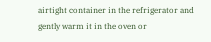airtight container in the refrigerator and gently warm it in the oven or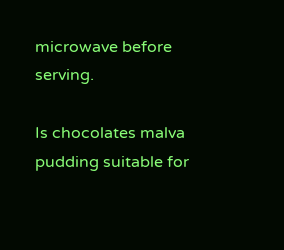microwave before serving.

Is chocolates malva pudding suitable for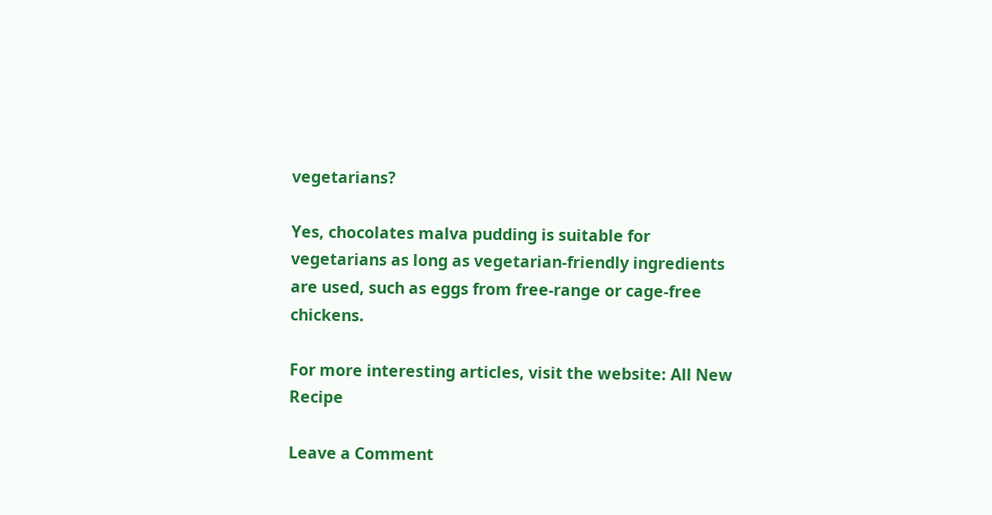vegetarians?

Yes, chocolates malva pudding is suitable for vegetarians as long as vegetarian-friendly ingredients are used, such as eggs from free-range or cage-free chickens.

For more interesting articles, visit the website: All New Recipe

Leave a Comment